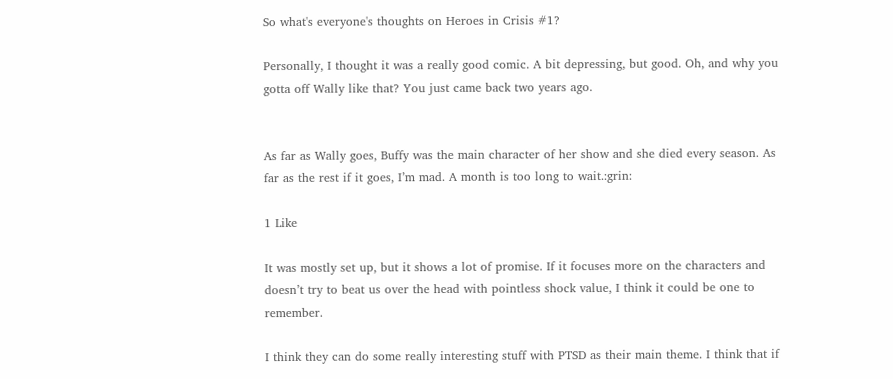So what's everyone's thoughts on Heroes in Crisis #1?

Personally, I thought it was a really good comic. A bit depressing, but good. Oh, and why you gotta off Wally like that? You just came back two years ago.


As far as Wally goes, Buffy was the main character of her show and she died every season. As far as the rest if it goes, I’m mad. A month is too long to wait.:grin:

1 Like

It was mostly set up, but it shows a lot of promise. If it focuses more on the characters and doesn’t try to beat us over the head with pointless shock value, I think it could be one to remember.

I think they can do some really interesting stuff with PTSD as their main theme. I think that if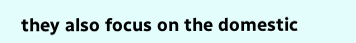they also focus on the domestic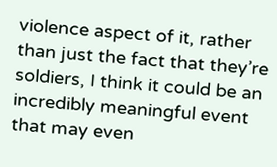violence aspect of it, rather than just the fact that they’re soldiers, I think it could be an incredibly meaningful event that may even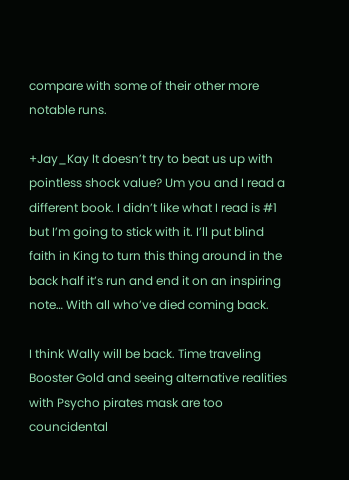compare with some of their other more notable runs.

+Jay_Kay It doesn’t try to beat us up with pointless shock value? Um you and I read a different book. I didn’t like what I read is #1 but I’m going to stick with it. I’ll put blind faith in King to turn this thing around in the back half it’s run and end it on an inspiring note… With all who’ve died coming back.

I think Wally will be back. Time traveling Booster Gold and seeing alternative realities with Psycho pirates mask are too councidental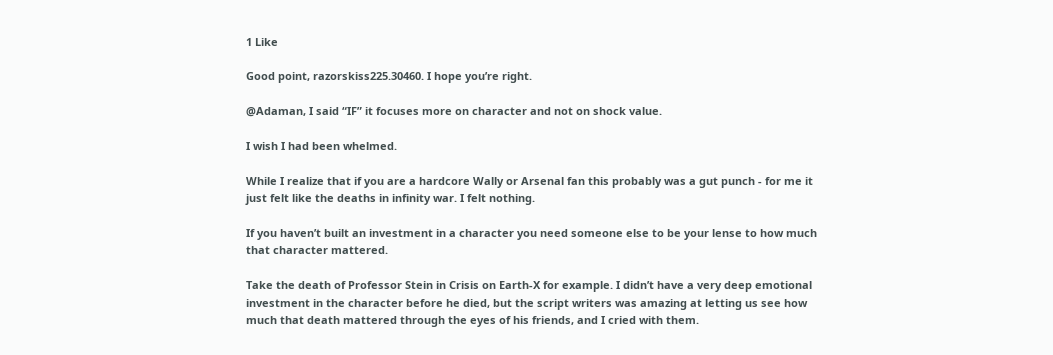1 Like

Good point, razorskiss225.30460. I hope you’re right.

@Adaman, I said “IF” it focuses more on character and not on shock value.

I wish I had been whelmed.

While I realize that if you are a hardcore Wally or Arsenal fan this probably was a gut punch - for me it just felt like the deaths in infinity war. I felt nothing.

If you haven’t built an investment in a character you need someone else to be your lense to how much that character mattered.

Take the death of Professor Stein in Crisis on Earth-X for example. I didn’t have a very deep emotional investment in the character before he died, but the script writers was amazing at letting us see how much that death mattered through the eyes of his friends, and I cried with them.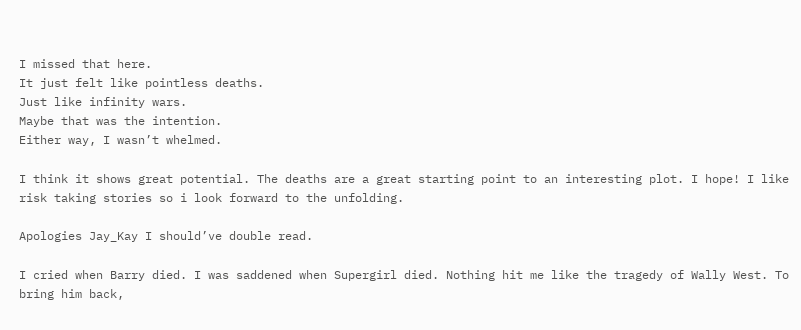I missed that here.
It just felt like pointless deaths.
Just like infinity wars.
Maybe that was the intention.
Either way, I wasn’t whelmed.

I think it shows great potential. The deaths are a great starting point to an interesting plot. I hope! I like risk taking stories so i look forward to the unfolding.

Apologies Jay_Kay I should’ve double read.

I cried when Barry died. I was saddened when Supergirl died. Nothing hit me like the tragedy of Wally West. To bring him back,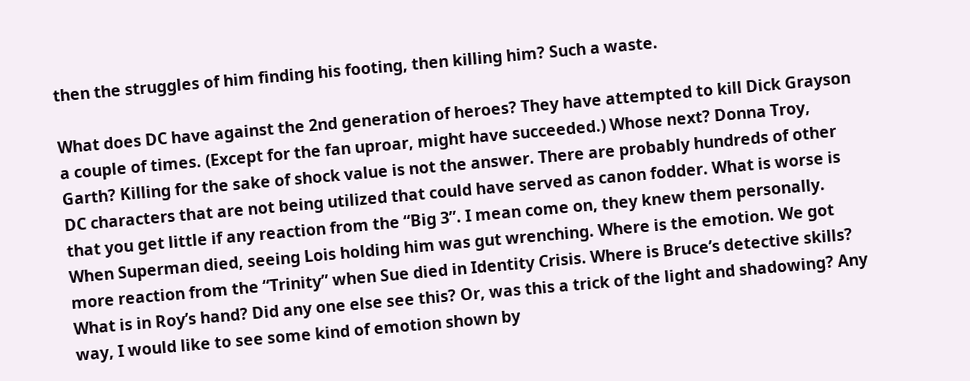then the struggles of him finding his footing, then killing him? Such a waste.

What does DC have against the 2nd generation of heroes? They have attempted to kill Dick Grayson a couple of times. (Except for the fan uproar, might have succeeded.) Whose next? Donna Troy, Garth? Killing for the sake of shock value is not the answer. There are probably hundreds of other DC characters that are not being utilized that could have served as canon fodder. What is worse is that you get little if any reaction from the “Big 3”. I mean come on, they knew them personally. When Superman died, seeing Lois holding him was gut wrenching. Where is the emotion. We got more reaction from the “Trinity” when Sue died in Identity Crisis. Where is Bruce’s detective skills? What is in Roy’s hand? Did any one else see this? Or, was this a trick of the light and shadowing? Any way, I would like to see some kind of emotion shown by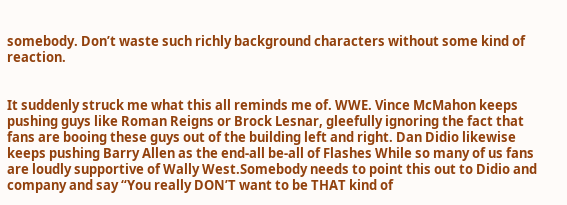somebody. Don’t waste such richly background characters without some kind of reaction.


It suddenly struck me what this all reminds me of. WWE. Vince McMahon keeps pushing guys like Roman Reigns or Brock Lesnar, gleefully ignoring the fact that fans are booing these guys out of the building left and right. Dan Didio likewise keeps pushing Barry Allen as the end-all be-all of Flashes While so many of us fans are loudly supportive of Wally West.Somebody needs to point this out to Didio and company and say “You really DON’T want to be THAT kind of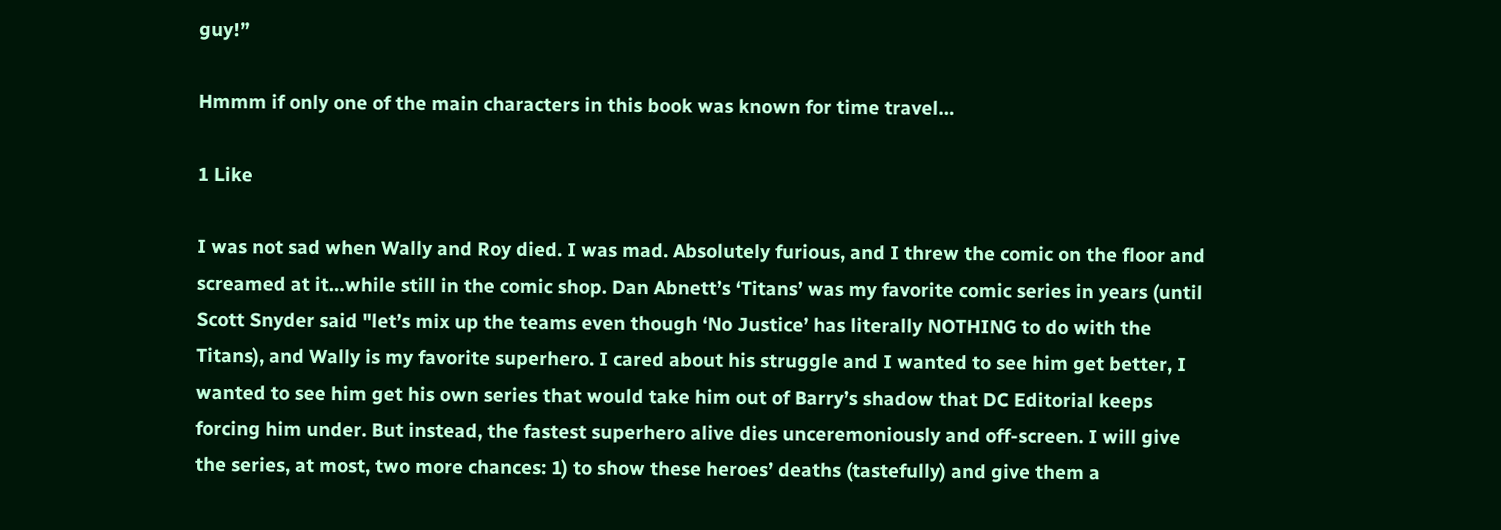guy!”

Hmmm if only one of the main characters in this book was known for time travel…

1 Like

I was not sad when Wally and Roy died. I was mad. Absolutely furious, and I threw the comic on the floor and screamed at it…while still in the comic shop. Dan Abnett’s ‘Titans’ was my favorite comic series in years (until Scott Snyder said "let’s mix up the teams even though ‘No Justice’ has literally NOTHING to do with the Titans), and Wally is my favorite superhero. I cared about his struggle and I wanted to see him get better, I wanted to see him get his own series that would take him out of Barry’s shadow that DC Editorial keeps forcing him under. But instead, the fastest superhero alive dies unceremoniously and off-screen. I will give the series, at most, two more chances: 1) to show these heroes’ deaths (tastefully) and give them a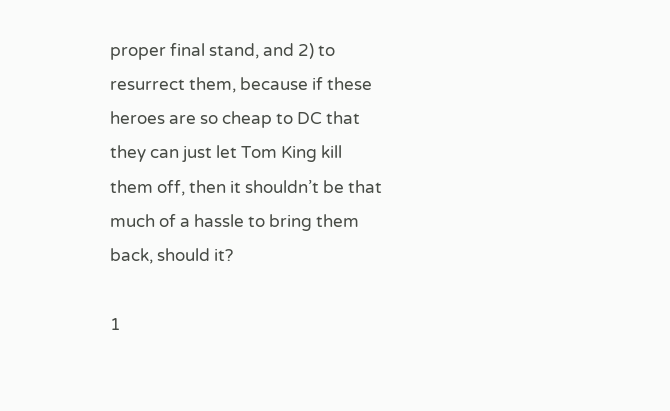proper final stand, and 2) to resurrect them, because if these heroes are so cheap to DC that they can just let Tom King kill them off, then it shouldn’t be that much of a hassle to bring them back, should it?

1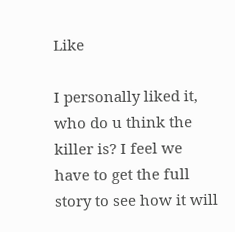Like

I personally liked it, who do u think the killer is? I feel we have to get the full story to see how it will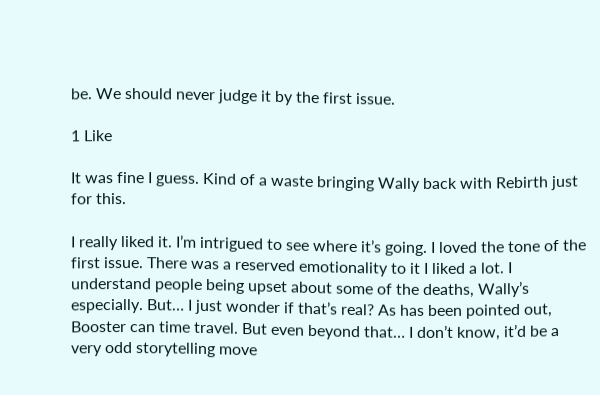be. We should never judge it by the first issue.

1 Like

It was fine I guess. Kind of a waste bringing Wally back with Rebirth just for this.

I really liked it. I’m intrigued to see where it’s going. I loved the tone of the first issue. There was a reserved emotionality to it I liked a lot. I understand people being upset about some of the deaths, Wally’s especially. But… I just wonder if that’s real? As has been pointed out, Booster can time travel. But even beyond that… I don’t know, it’d be a very odd storytelling move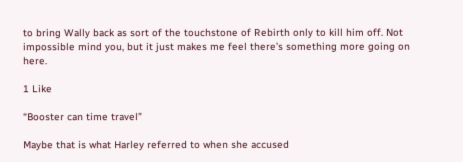to bring Wally back as sort of the touchstone of Rebirth only to kill him off. Not impossible mind you, but it just makes me feel there’s something more going on here.

1 Like

“Booster can time travel”

Maybe that is what Harley referred to when she accused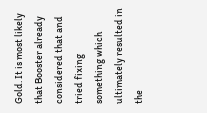Gold. It is most likely that Booster already considered that and tried fixing something which ultimately resulted in the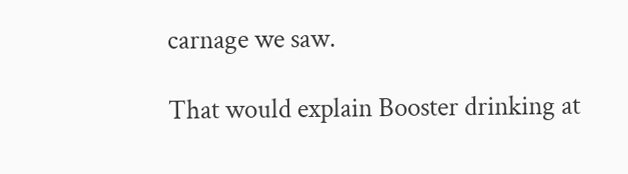carnage we saw.

That would explain Booster drinking at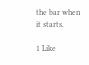the bar when it starts.

1 Like